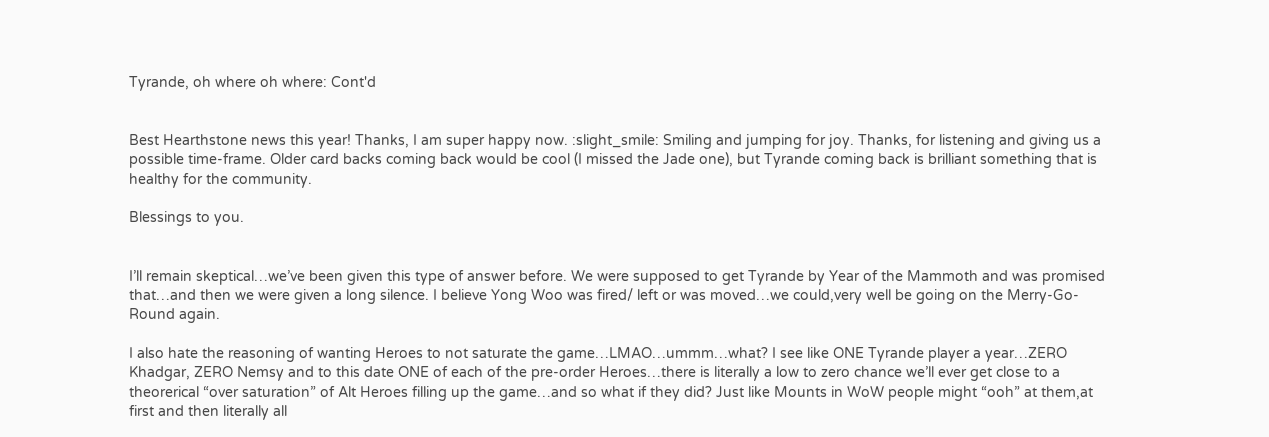Tyrande, oh where oh where: Cont'd


Best Hearthstone news this year! Thanks, I am super happy now. :slight_smile: Smiling and jumping for joy. Thanks, for listening and giving us a possible time-frame. Older card backs coming back would be cool (I missed the Jade one), but Tyrande coming back is brilliant something that is healthy for the community.

Blessings to you.


I’ll remain skeptical…we’ve been given this type of answer before. We were supposed to get Tyrande by Year of the Mammoth and was promised that…and then we were given a long silence. I believe Yong Woo was fired/ left or was moved…we could,very well be going on the Merry-Go-Round again.

I also hate the reasoning of wanting Heroes to not saturate the game…LMAO…ummm…what? I see like ONE Tyrande player a year…ZERO Khadgar, ZERO Nemsy and to this date ONE of each of the pre-order Heroes…there is literally a low to zero chance we’ll ever get close to a theorerical “over saturation” of Alt Heroes filling up the game…and so what if they did? Just like Mounts in WoW people might “ooh” at them,at first and then literally all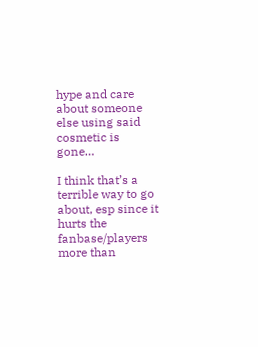hype and care about someone else using said cosmetic is gone…

I think that’s a terrible way to go about, esp since it hurts the fanbase/players more than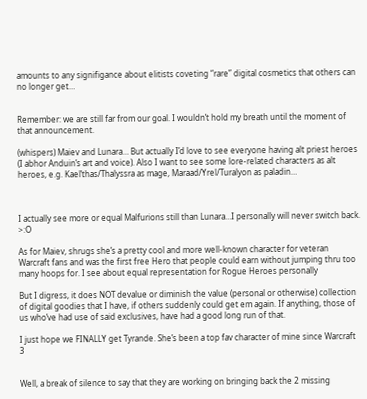amounts to any signifigance about elitists coveting “rare” digital cosmetics that others can no longer get…


Remember: we are still far from our goal. I wouldn’t hold my breath until the moment of that announcement.

(whispers) Maiev and Lunara… But actually I’d love to see everyone having alt priest heroes (I abhor Anduin’s art and voice). Also I want to see some lore-related characters as alt heroes, e.g. Kael’thas/Thalyssra as mage, Maraad/Yrel/Turalyon as paladin…



I actually see more or equal Malfurions still than Lunara…I personally will never switch back. >:O

As for Maiev, shrugs she’s a pretty cool and more well-known character for veteran Warcraft fans and was the first free Hero that people could earn without jumping thru too many hoops for. I see about equal representation for Rogue Heroes personally

But I digress, it does NOT devalue or diminish the value (personal or otherwise) collection of digital goodies that I have, if others suddenly could get em again. If anything, those of us who’ve had use of said exclusives, have had a good long run of that.

I just hope we FINALLY get Tyrande. She’s been a top fav character of mine since Warcraft 3


Well, a break of silence to say that they are working on bringing back the 2 missing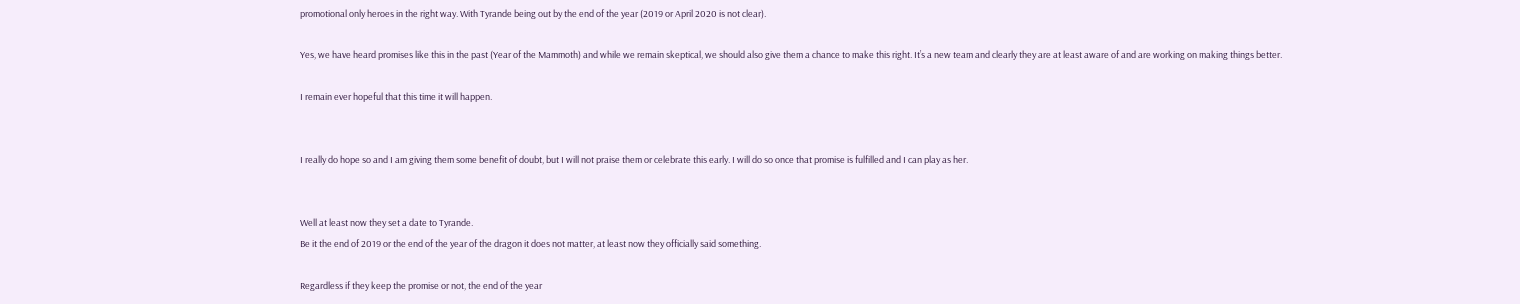promotional only heroes in the right way. With Tyrande being out by the end of the year (2019 or April 2020 is not clear).

Yes, we have heard promises like this in the past (Year of the Mammoth) and while we remain skeptical, we should also give them a chance to make this right. It’s a new team and clearly they are at least aware of and are working on making things better.

I remain ever hopeful that this time it will happen.


I really do hope so and I am giving them some benefit of doubt, but I will not praise them or celebrate this early. I will do so once that promise is fulfilled and I can play as her.


Well at least now they set a date to Tyrande.
Be it the end of 2019 or the end of the year of the dragon it does not matter, at least now they officially said something.

Regardless if they keep the promise or not, the end of the year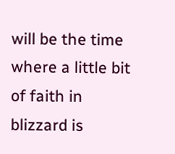will be the time where a little bit of faith in blizzard is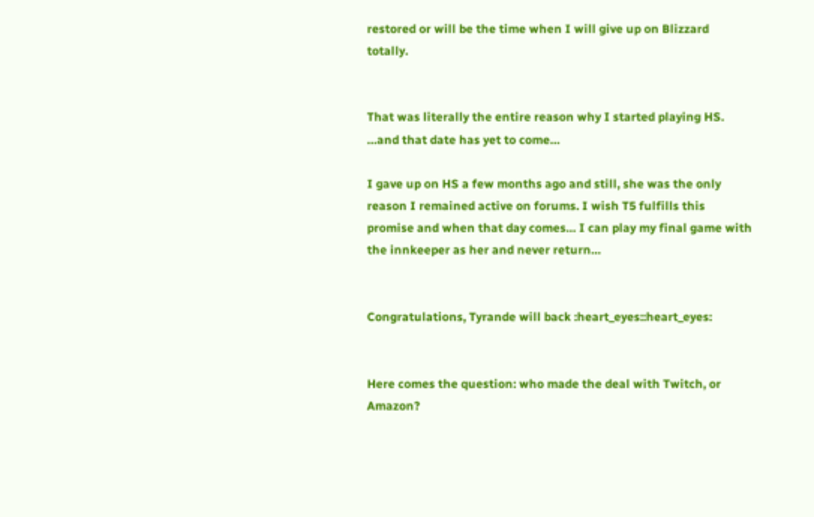restored or will be the time when I will give up on Blizzard totally.


That was literally the entire reason why I started playing HS. …and that date has yet to come…

I gave up on HS a few months ago and still, she was the only reason I remained active on forums. I wish T5 fulfills this promise and when that day comes… I can play my final game with the innkeeper as her and never return…


Congratulations, Tyrande will back :heart_eyes::heart_eyes:


Here comes the question: who made the deal with Twitch, or Amazon?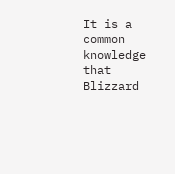It is a common knowledge that Blizzard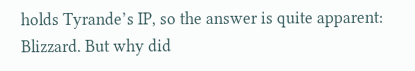holds Tyrande’s IP, so the answer is quite apparent: Blizzard. But why did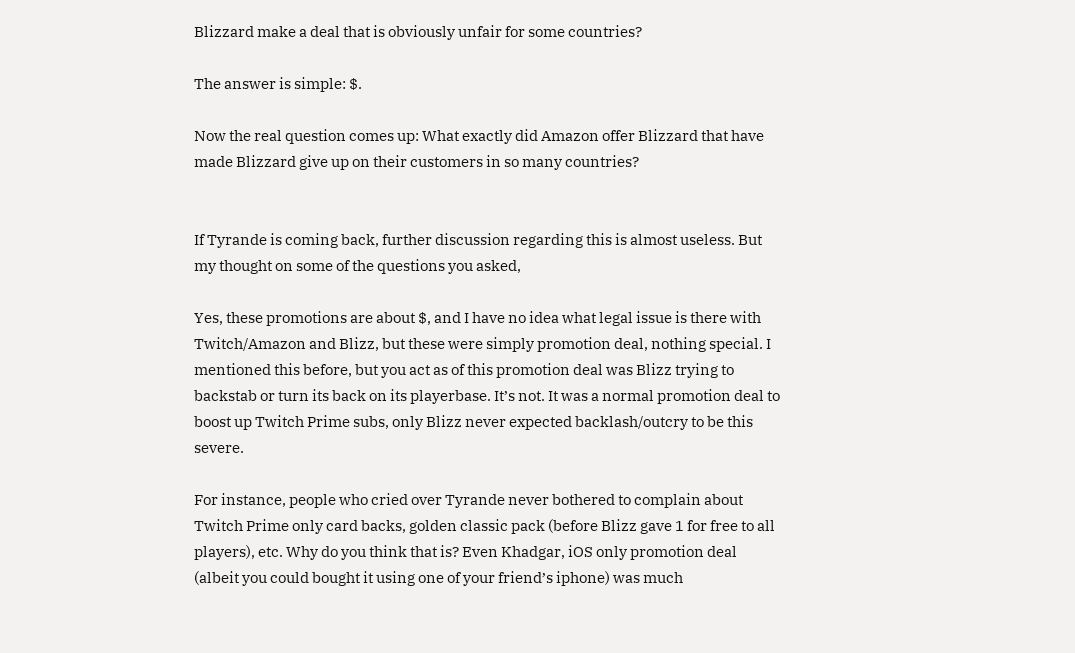Blizzard make a deal that is obviously unfair for some countries?

The answer is simple: $.

Now the real question comes up: What exactly did Amazon offer Blizzard that have made Blizzard give up on their customers in so many countries?


If Tyrande is coming back, further discussion regarding this is almost useless. But my thought on some of the questions you asked,

Yes, these promotions are about $, and I have no idea what legal issue is there with Twitch/Amazon and Blizz, but these were simply promotion deal, nothing special. I mentioned this before, but you act as of this promotion deal was Blizz trying to backstab or turn its back on its playerbase. It’s not. It was a normal promotion deal to boost up Twitch Prime subs, only Blizz never expected backlash/outcry to be this severe.

For instance, people who cried over Tyrande never bothered to complain about Twitch Prime only card backs, golden classic pack (before Blizz gave 1 for free to all players), etc. Why do you think that is? Even Khadgar, iOS only promotion deal (albeit you could bought it using one of your friend’s iphone) was much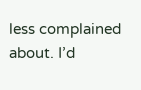less complained about. I’d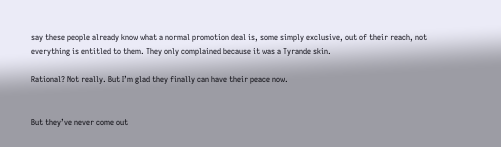say these people already know what a normal promotion deal is, some simply exclusive, out of their reach, not everything is entitled to them. They only complained because it was a Tyrande skin.

Rational? Not really. But I’m glad they finally can have their peace now.


But they’ve never come out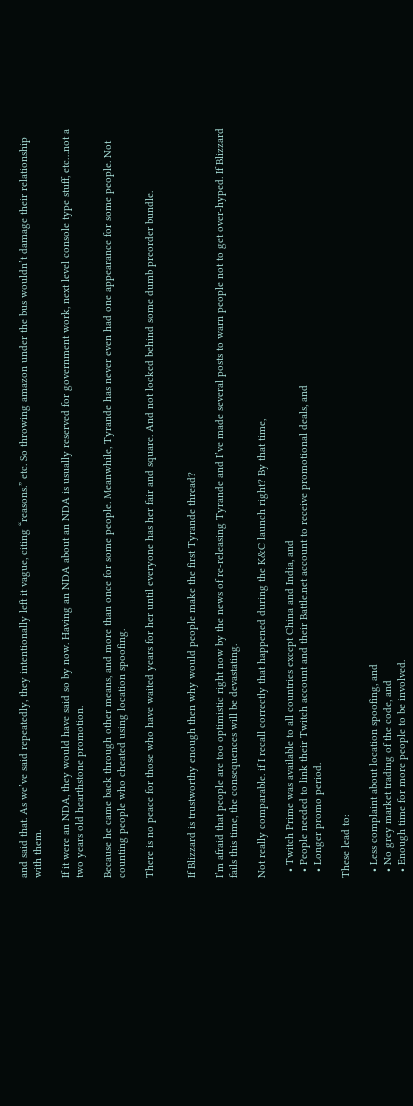and said that. As we’ve said repeatedly, they intentionally left it vague, citing “reasons.” etc. So throwing amazon under the bus wouldn’t damage their relationship with them.

If it were an NDA, they would have said so by now. Having an NDA about an NDA is usually reserved for government work, next level console type stuff, etc…not a two years old hearthstone promotion.

Because he came back through other means, and more than once for some people. Meanwhile, Tyrande has never even had one appearance for some people. Not counting people who cheated using location spoofing.

There is no peace for those who have waited years for her until everyone has her fair and square. And not locked behind some dumb preorder bundle.


If Blizzard is trustworthy enough then why would people make the first Tyrande thread?

I’m afraid that people are too optimistic right now by the news of re-releasing Tyrande and I’ve made several posts to warn people not to get over-hyped. If Blizzard fails this time, the consequences will be devastating.

Not really comparable. if I recall correctly that happened during the K&C launch right? By that time,

  • Twitch Prime was available to all countries except China and India, and
  • People needed to link their Twitch account and their Battle.net account to receive promotional deals, and
  • Longer promo period.

These lead to:

  • Less complaint about location spoofing, and
  • No grey market trading of the code, and
  • Enough time for more people to be involved.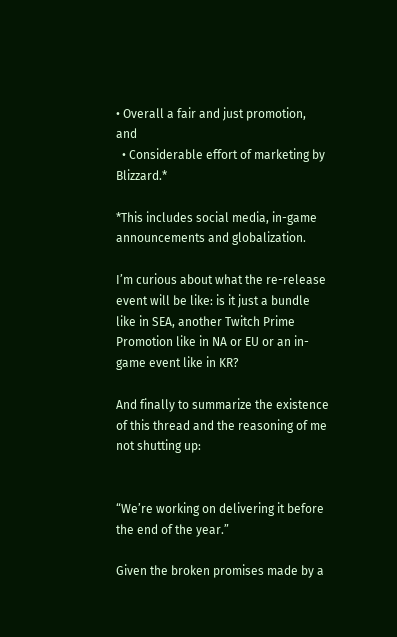• Overall a fair and just promotion, and
  • Considerable effort of marketing by Blizzard.*

*This includes social media, in-game announcements and globalization.

I’m curious about what the re-release event will be like: is it just a bundle like in SEA, another Twitch Prime Promotion like in NA or EU or an in-game event like in KR?

And finally to summarize the existence of this thread and the reasoning of me not shutting up:


“We’re working on delivering it before the end of the year.”

Given the broken promises made by a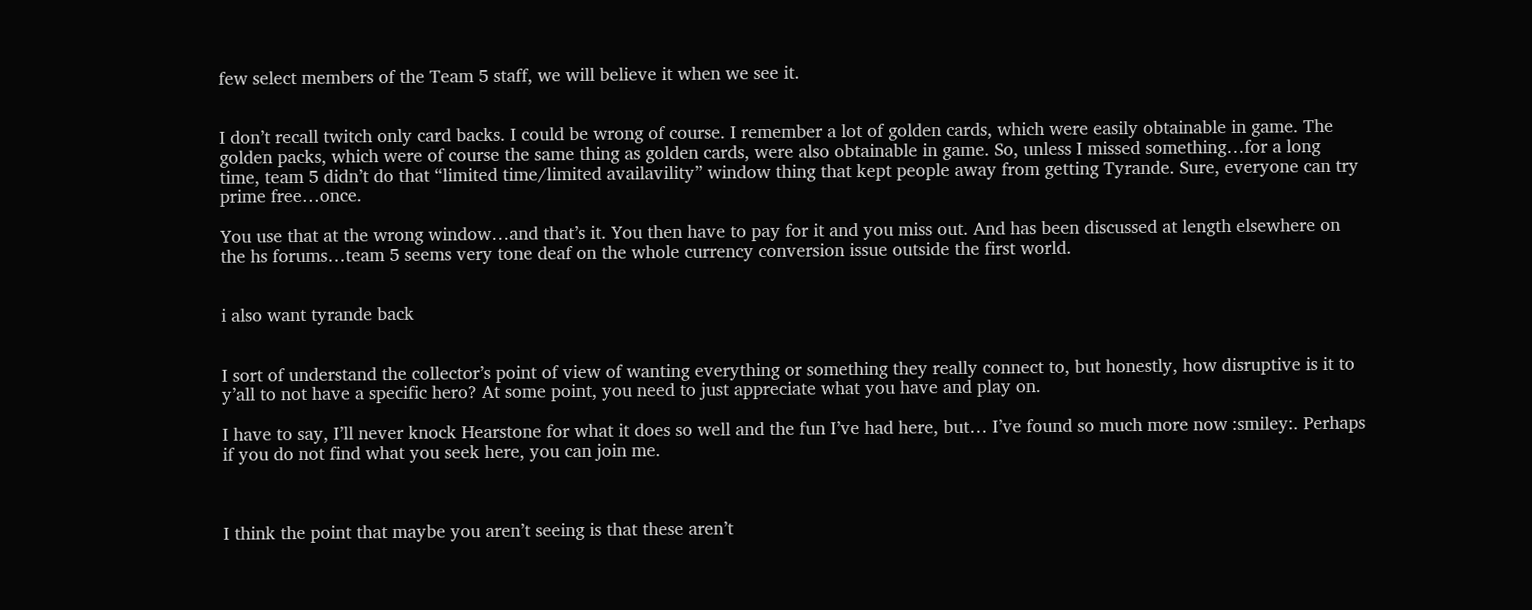few select members of the Team 5 staff, we will believe it when we see it.


I don’t recall twitch only card backs. I could be wrong of course. I remember a lot of golden cards, which were easily obtainable in game. The golden packs, which were of course the same thing as golden cards, were also obtainable in game. So, unless I missed something…for a long time, team 5 didn’t do that “limited time/limited availavility” window thing that kept people away from getting Tyrande. Sure, everyone can try prime free…once.

You use that at the wrong window…and that’s it. You then have to pay for it and you miss out. And has been discussed at length elsewhere on the hs forums…team 5 seems very tone deaf on the whole currency conversion issue outside the first world.


i also want tyrande back


I sort of understand the collector’s point of view of wanting everything or something they really connect to, but honestly, how disruptive is it to y’all to not have a specific hero? At some point, you need to just appreciate what you have and play on.

I have to say, I’ll never knock Hearstone for what it does so well and the fun I’ve had here, but… I’ve found so much more now :smiley:. Perhaps if you do not find what you seek here, you can join me.



I think the point that maybe you aren’t seeing is that these aren’t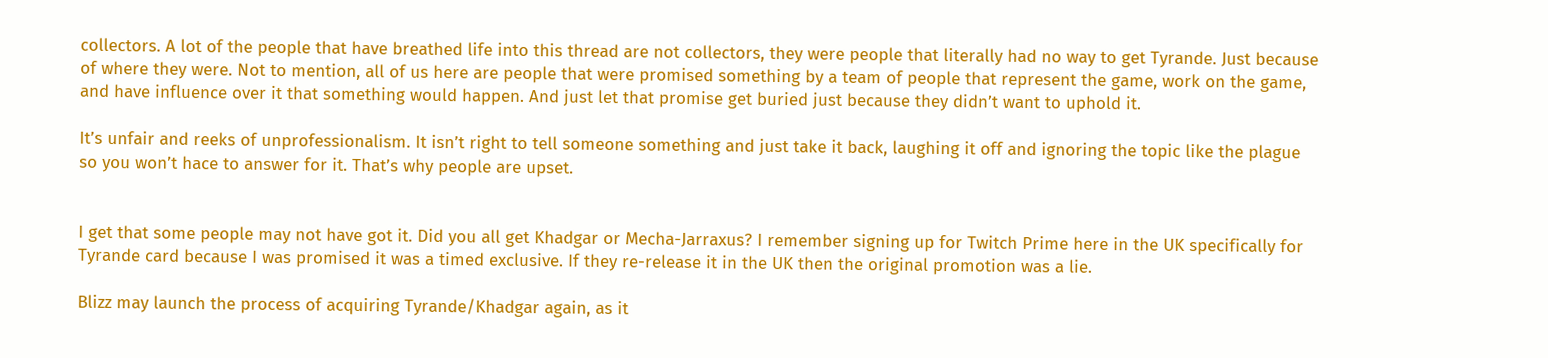collectors. A lot of the people that have breathed life into this thread are not collectors, they were people that literally had no way to get Tyrande. Just because of where they were. Not to mention, all of us here are people that were promised something by a team of people that represent the game, work on the game, and have influence over it that something would happen. And just let that promise get buried just because they didn’t want to uphold it.

It’s unfair and reeks of unprofessionalism. It isn’t right to tell someone something and just take it back, laughing it off and ignoring the topic like the plague so you won’t hace to answer for it. That’s why people are upset.


I get that some people may not have got it. Did you all get Khadgar or Mecha-Jarraxus? I remember signing up for Twitch Prime here in the UK specifically for Tyrande card because I was promised it was a timed exclusive. If they re-release it in the UK then the original promotion was a lie.

Blizz may launch the process of acquiring Tyrande/Khadgar again, as it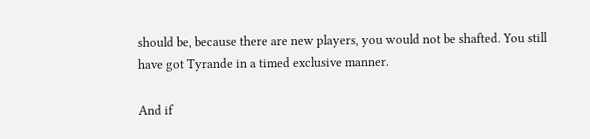should be, because there are new players, you would not be shafted. You still have got Tyrande in a timed exclusive manner.

And if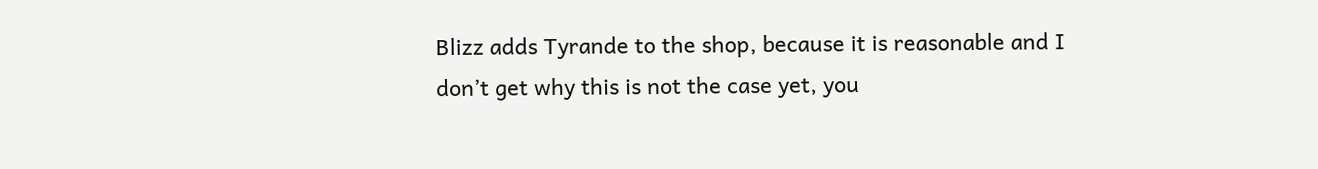Blizz adds Tyrande to the shop, because it is reasonable and I don’t get why this is not the case yet, you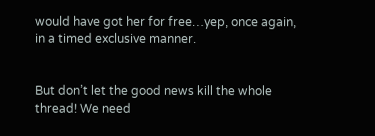would have got her for free…yep, once again, in a timed exclusive manner.


But don’t let the good news kill the whole thread! We need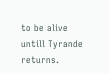to be alive untill Tyrande returns.